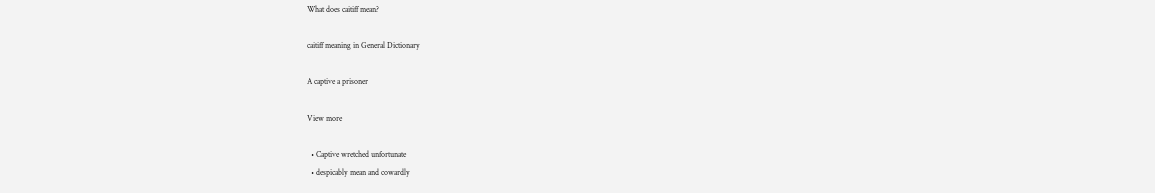What does caitiff mean?

caitiff meaning in General Dictionary

A captive a prisoner

View more

  • Captive wretched unfortunate
  • despicably mean and cowardly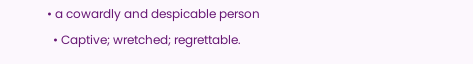• a cowardly and despicable person
  • Captive; wretched; regrettable.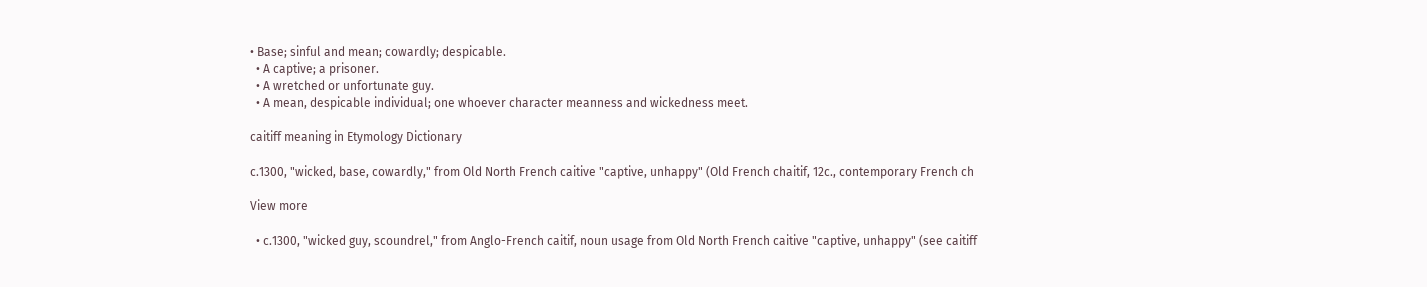• Base; sinful and mean; cowardly; despicable.
  • A captive; a prisoner.
  • A wretched or unfortunate guy.
  • A mean, despicable individual; one whoever character meanness and wickedness meet.

caitiff meaning in Etymology Dictionary

c.1300, "wicked, base, cowardly," from Old North French caitive "captive, unhappy" (Old French chaitif, 12c., contemporary French ch

View more

  • c.1300, "wicked guy, scoundrel," from Anglo-French caitif, noun usage from Old North French caitive "captive, unhappy" (see caitiff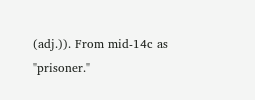(adj.)). From mid-14c as "prisoner."